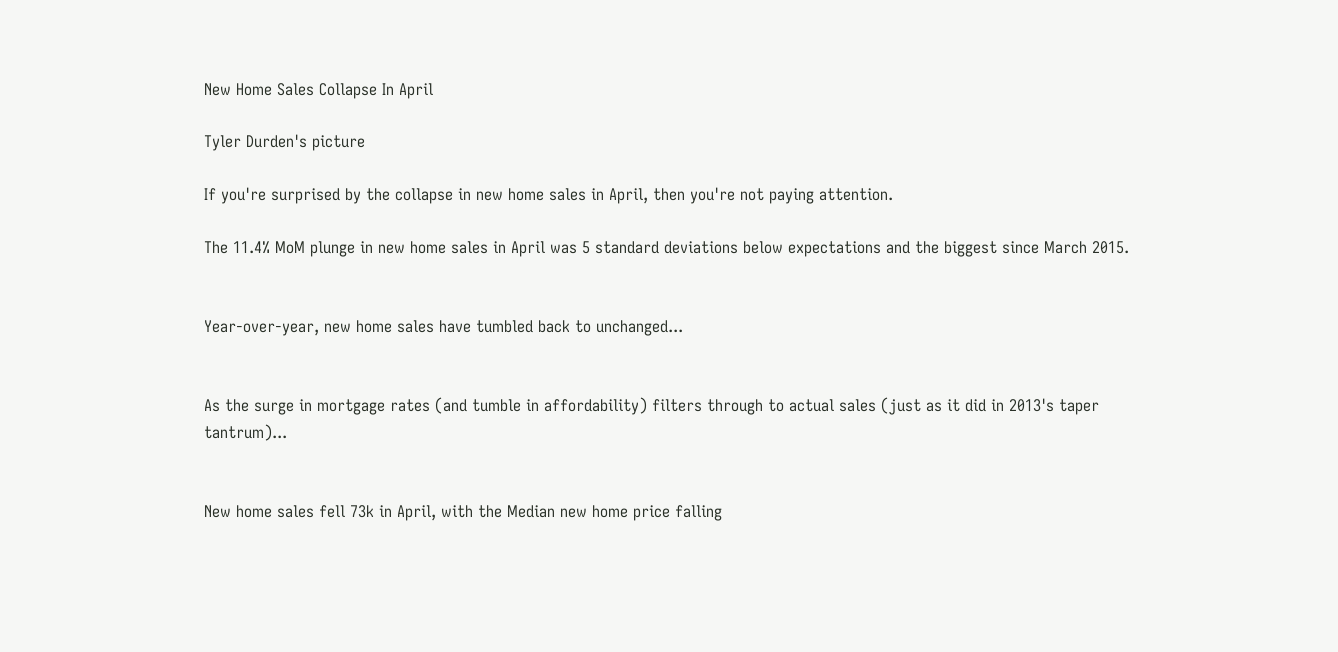New Home Sales Collapse In April

Tyler Durden's picture

If you're surprised by the collapse in new home sales in April, then you're not paying attention.

The 11.4% MoM plunge in new home sales in April was 5 standard deviations below expectations and the biggest since March 2015.


Year-over-year, new home sales have tumbled back to unchanged...


As the surge in mortgage rates (and tumble in affordability) filters through to actual sales (just as it did in 2013's taper tantrum)...


New home sales fell 73k in April, with the Median new home price falling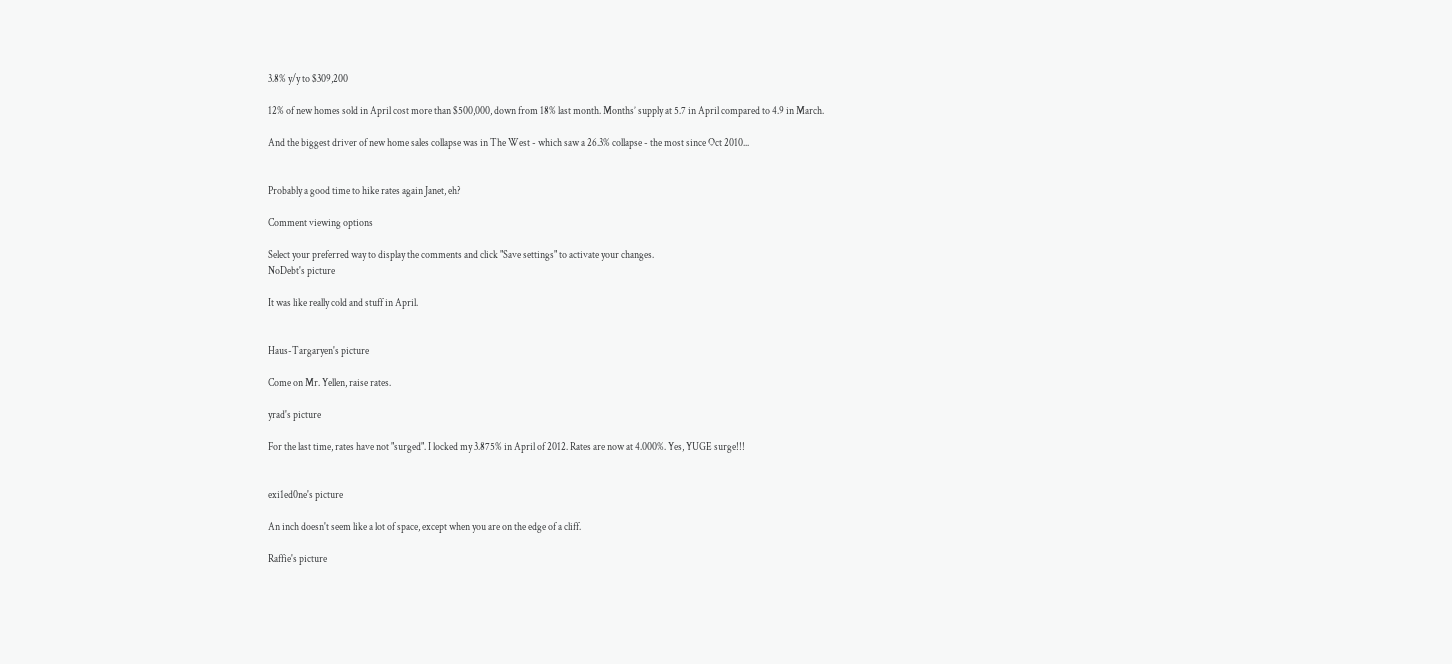3.8% y/y to $309,200

12% of new homes sold in April cost more than $500,000, down from 18% last month. Months’ supply at 5.7 in April compared to 4.9 in March.

And the biggest driver of new home sales collapse was in The West - which saw a 26.3% collapse - the most since Oct 2010...


Probably a good time to hike rates again Janet, eh?

Comment viewing options

Select your preferred way to display the comments and click "Save settings" to activate your changes.
NoDebt's picture

It was like really cold and stuff in April.


Haus-Targaryen's picture

Come on Mr. Yellen, raise rates.

yrad's picture

For the last time, rates have not "surged". I locked my 3.875% in April of 2012. Rates are now at 4.000%. Yes, YUGE surge!!!


exi1ed0ne's picture

An inch doesn't seem like a lot of space, except when you are on the edge of a cliff.

Raffie's picture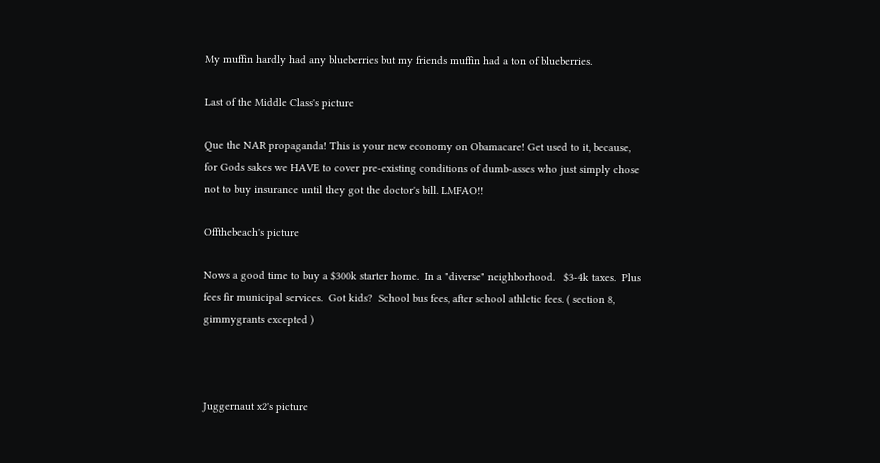My muffin hardly had any blueberries but my friends muffin had a ton of blueberries.

Last of the Middle Class's picture

Que the NAR propaganda! This is your new economy on Obamacare! Get used to it, because, for Gods sakes we HAVE to cover pre-existing conditions of dumb-asses who just simply chose not to buy insurance until they got the doctor's bill. LMFAO!!

Offthebeach's picture

Nows a good time to buy a $300k starter home.  In a "diverse" neighborhood.   $3-4k taxes.  Plus fees fir municipal services.  Got kids?  School bus fees, after school athletic fees. ( section 8, gimmygrants excepted )



Juggernaut x2's picture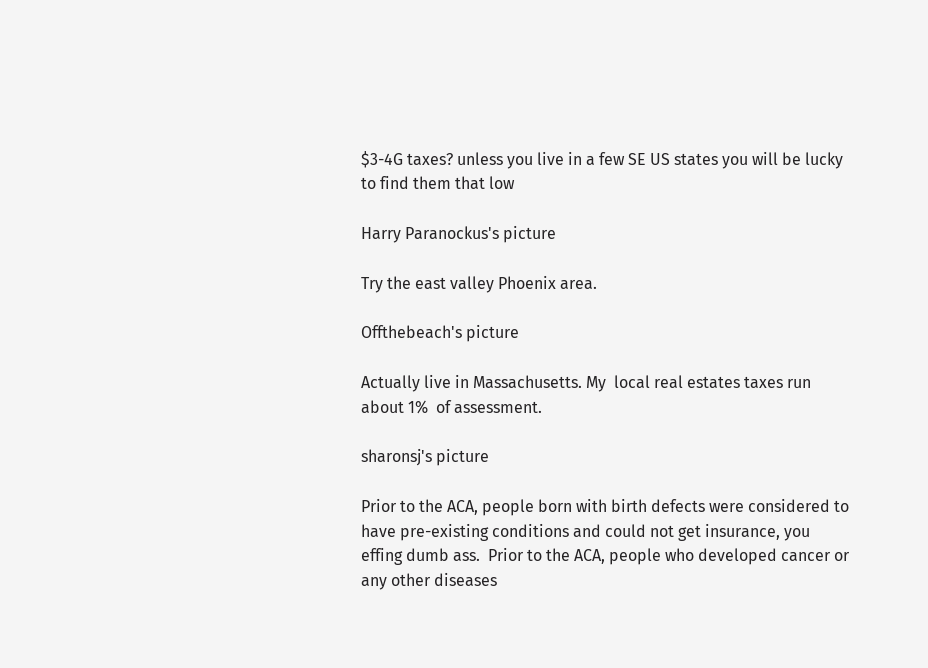$3-4G taxes? unless you live in a few SE US states you will be lucky to find them that low

Harry Paranockus's picture

Try the east valley Phoenix area.

Offthebeach's picture

Actually live in Massachusetts. My  local real estates taxes run about 1%  of assessment.

sharonsj's picture

Prior to the ACA, people born with birth defects were considered to have pre-existing conditions and could not get insurance, you effing dumb ass.  Prior to the ACA, people who developed cancer or any other diseases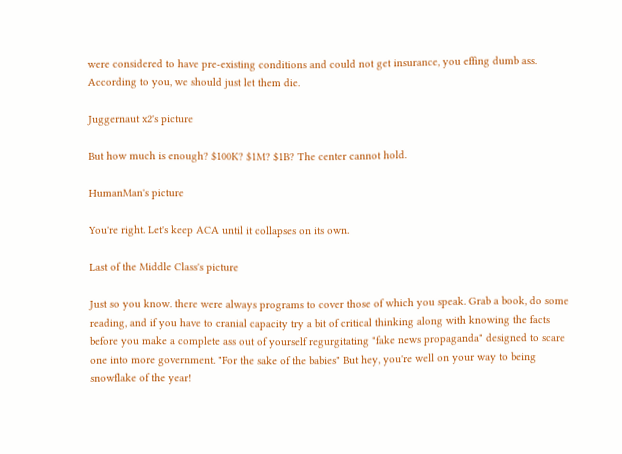were considered to have pre-existing conditions and could not get insurance, you effing dumb ass.  According to you, we should just let them die.

Juggernaut x2's picture

But how much is enough? $100K? $1M? $1B? The center cannot hold.

HumanMan's picture

You're right. Let's keep ACA until it collapses on its own.

Last of the Middle Class's picture

Just so you know. there were always programs to cover those of which you speak. Grab a book, do some reading, and if you have to cranial capacity try a bit of critical thinking along with knowing the facts before you make a complete ass out of yourself regurgitating "fake news propaganda" designed to scare one into more government. "For the sake of the babies" But hey, you're well on your way to being snowflake of the year!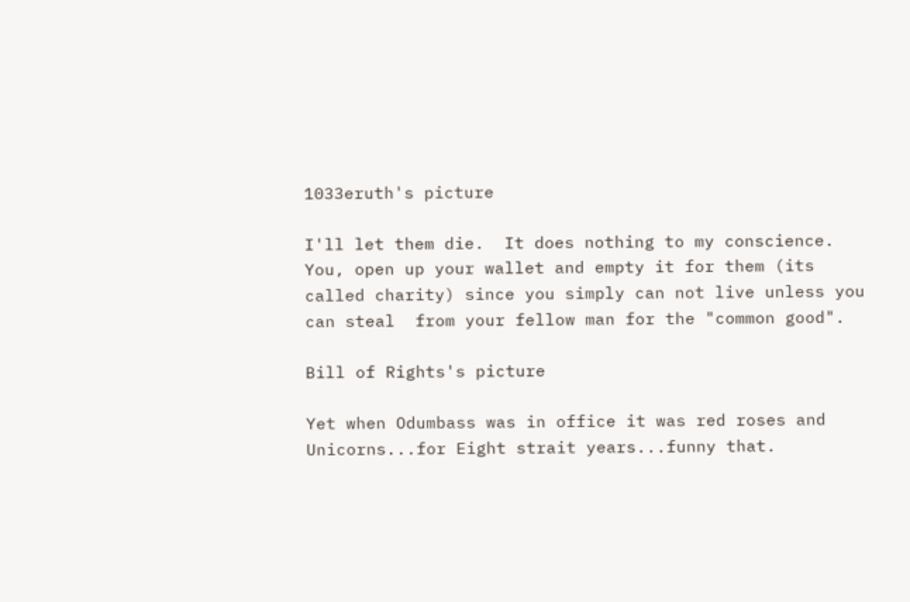1033eruth's picture

I'll let them die.  It does nothing to my conscience.  You, open up your wallet and empty it for them (its called charity) since you simply can not live unless you can steal  from your fellow man for the "common good".

Bill of Rights's picture

Yet when Odumbass was in office it was red roses and Unicorns...for Eight strait years...funny that.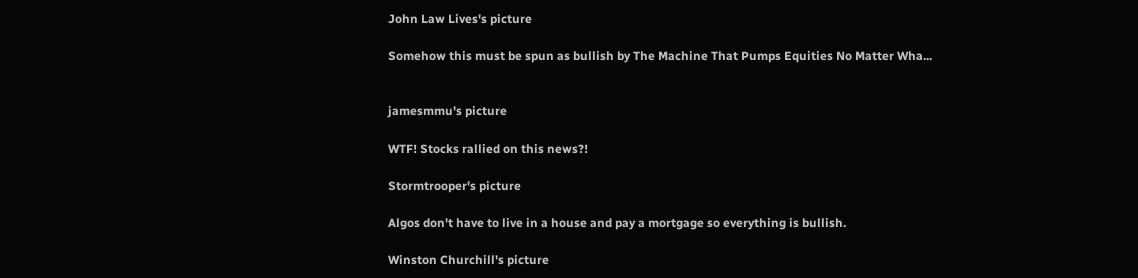John Law Lives's picture

Somehow this must be spun as bullish by The Machine That Pumps Equities No Matter Wha...


jamesmmu's picture

WTF! Stocks rallied on this news?!

Stormtrooper's picture

Algos don't have to live in a house and pay a mortgage so everything is bullish.

Winston Churchill's picture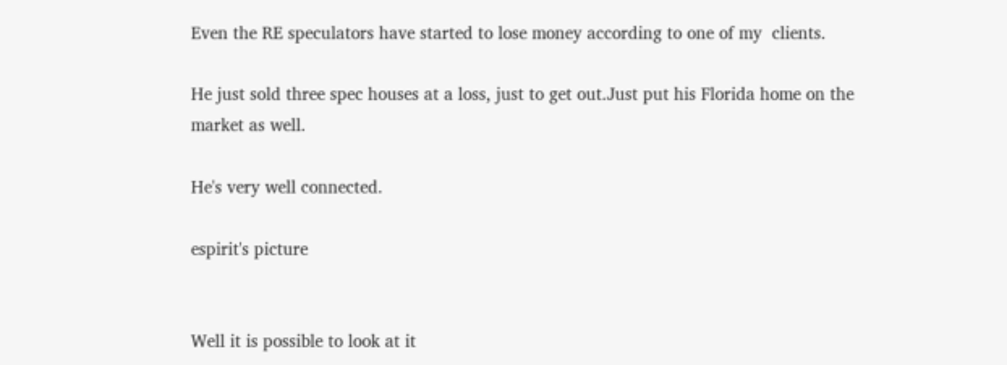Even the RE speculators have started to lose money according to one of my  clients.

He just sold three spec houses at a loss, just to get out.Just put his Florida home on the market as well.

He's very well connected.

espirit's picture


Well it is possible to look at it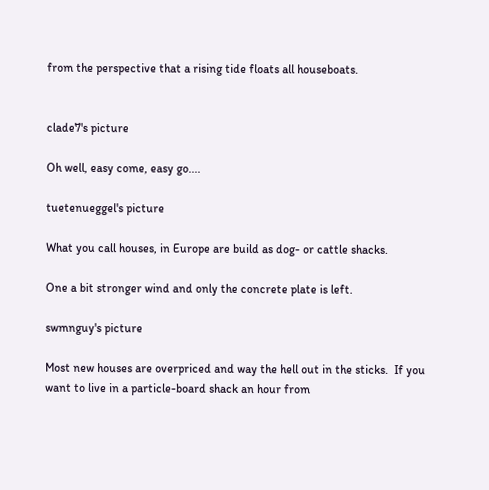from the perspective that a rising tide floats all houseboats.


clade7's picture

Oh well, easy come, easy go....

tuetenueggel's picture

What you call houses, in Europe are build as dog- or cattle shacks.

One a bit stronger wind and only the concrete plate is left.

swmnguy's picture

Most new houses are overpriced and way the hell out in the sticks.  If you want to live in a particle-board shack an hour from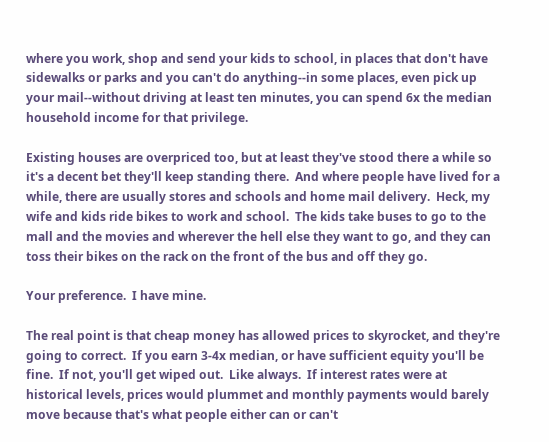where you work, shop and send your kids to school, in places that don't have sidewalks or parks and you can't do anything--in some places, even pick up your mail--without driving at least ten minutes, you can spend 6x the median household income for that privilege.

Existing houses are overpriced too, but at least they've stood there a while so it's a decent bet they'll keep standing there.  And where people have lived for a while, there are usually stores and schools and home mail delivery.  Heck, my wife and kids ride bikes to work and school.  The kids take buses to go to the mall and the movies and wherever the hell else they want to go, and they can toss their bikes on the rack on the front of the bus and off they go.

Your preference.  I have mine.

The real point is that cheap money has allowed prices to skyrocket, and they're going to correct.  If you earn 3-4x median, or have sufficient equity you'll be fine.  If not, you'll get wiped out.  Like always.  If interest rates were at historical levels, prices would plummet and monthly payments would barely move because that's what people either can or can't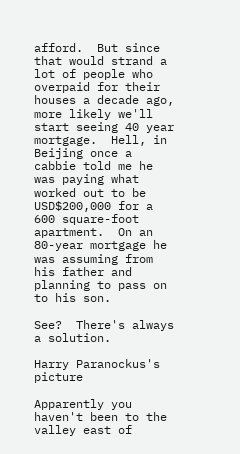afford.  But since that would strand a lot of people who overpaid for their houses a decade ago, more likely we'll start seeing 40 year mortgage.  Hell, in Beijing once a cabbie told me he was paying what worked out to be USD$200,000 for a 600 square-foot apartment.  On an 80-year mortgage he was assuming from his father and planning to pass on to his son.

See?  There's always a solution.

Harry Paranockus's picture

Apparently you haven't been to the valley east of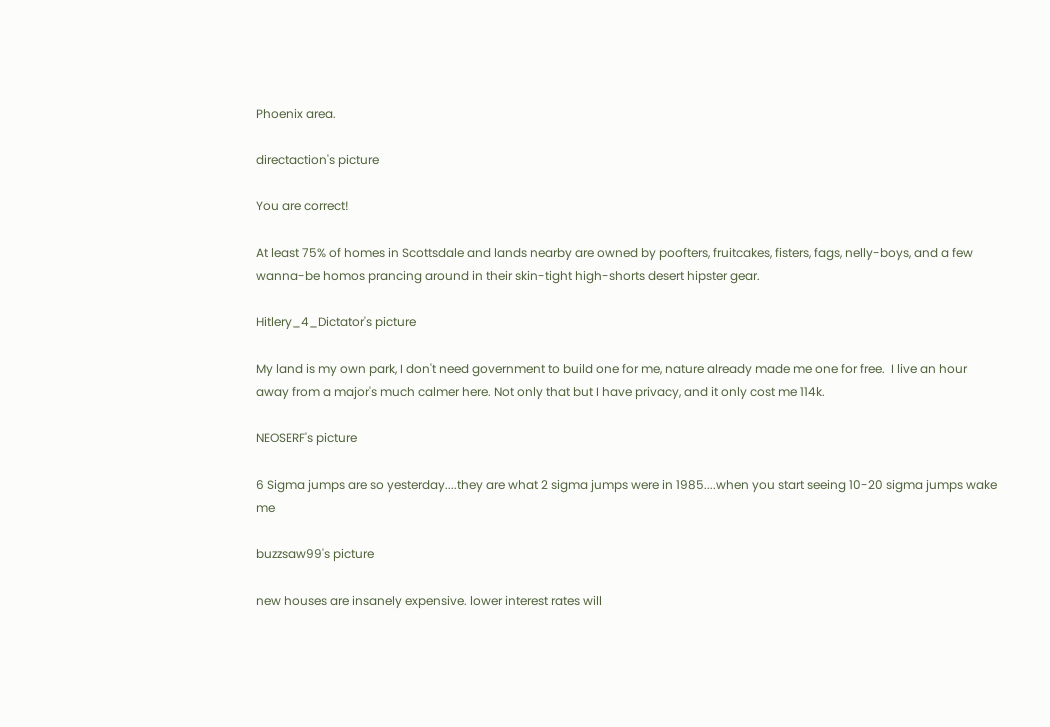Phoenix area.

directaction's picture

You are correct!

At least 75% of homes in Scottsdale and lands nearby are owned by poofters, fruitcakes, fisters, fags, nelly-boys, and a few wanna-be homos prancing around in their skin-tight high-shorts desert hipster gear.

Hitlery_4_Dictator's picture

My land is my own park, I don't need government to build one for me, nature already made me one for free.  I live an hour away from a major's much calmer here. Not only that but I have privacy, and it only cost me 114k.

NEOSERF's picture

6 Sigma jumps are so yesterday....they are what 2 sigma jumps were in 1985....when you start seeing 10-20 sigma jumps wake me

buzzsaw99's picture

new houses are insanely expensive. lower interest rates will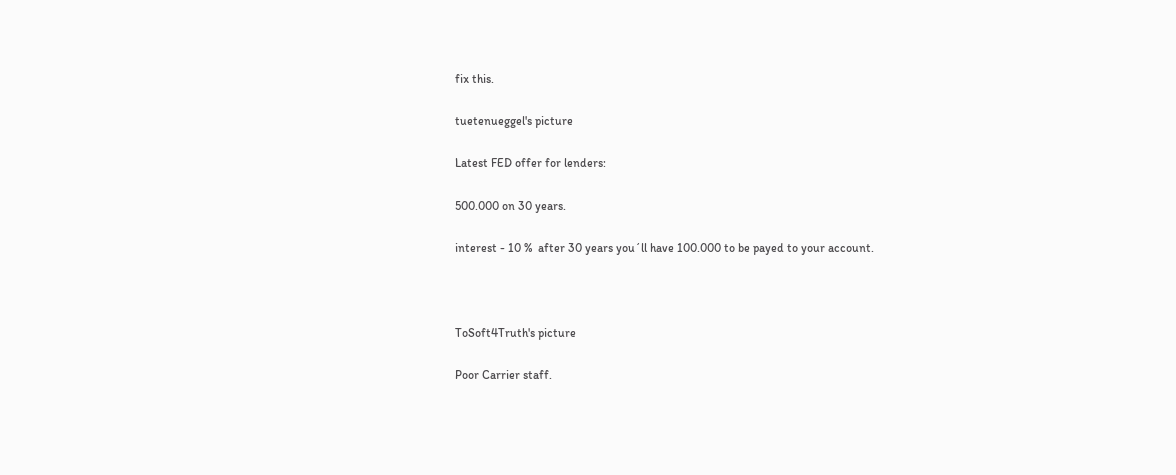fix this.

tuetenueggel's picture

Latest FED offer for lenders:

500.000 on 30 years.

interest - 10 %  after 30 years you´ll have 100.000 to be payed to your account.



ToSoft4Truth's picture

Poor Carrier staff.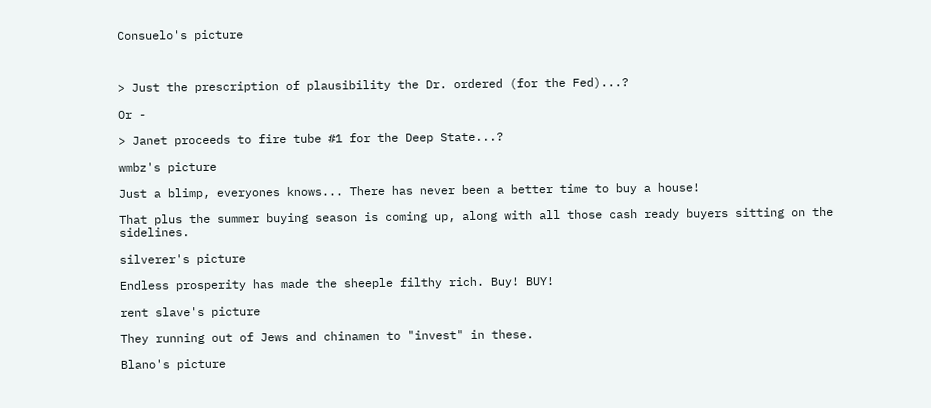Consuelo's picture



> Just the prescription of plausibility the Dr. ordered (for the Fed)...?

Or -

> Janet proceeds to fire tube #1 for the Deep State...?

wmbz's picture

Just a blimp, everyones knows... There has never been a better time to buy a house!

That plus the summer buying season is coming up, along with all those cash ready buyers sitting on the sidelines.

silverer's picture

Endless prosperity has made the sheeple filthy rich. Buy! BUY!

rent slave's picture

They running out of Jews and chinamen to "invest" in these.

Blano's picture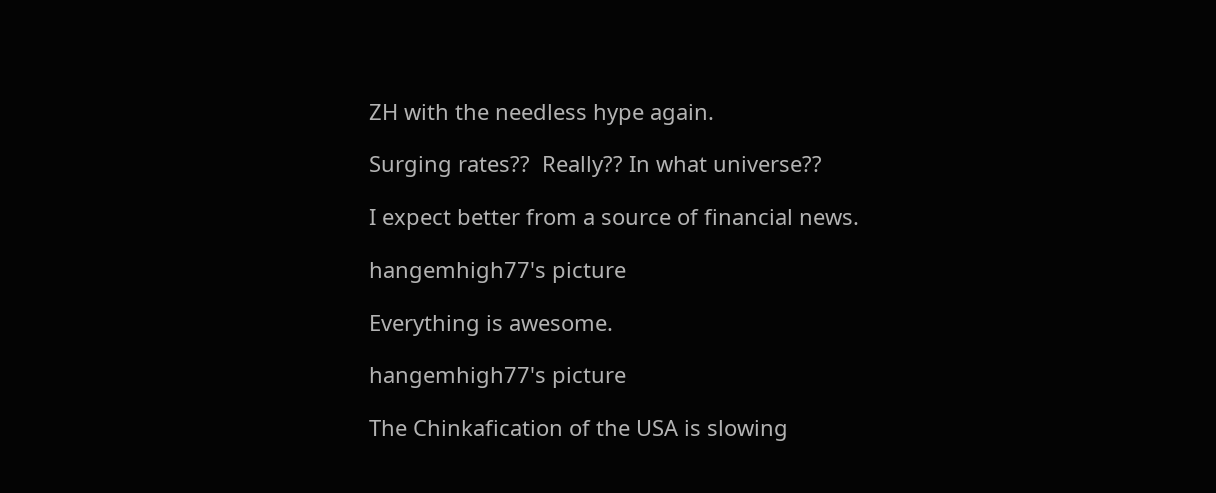ZH with the needless hype again.

Surging rates??  Really?? In what universe??

I expect better from a source of financial news.

hangemhigh77's picture

Everything is awesome.

hangemhigh77's picture

The Chinkafication of the USA is slowing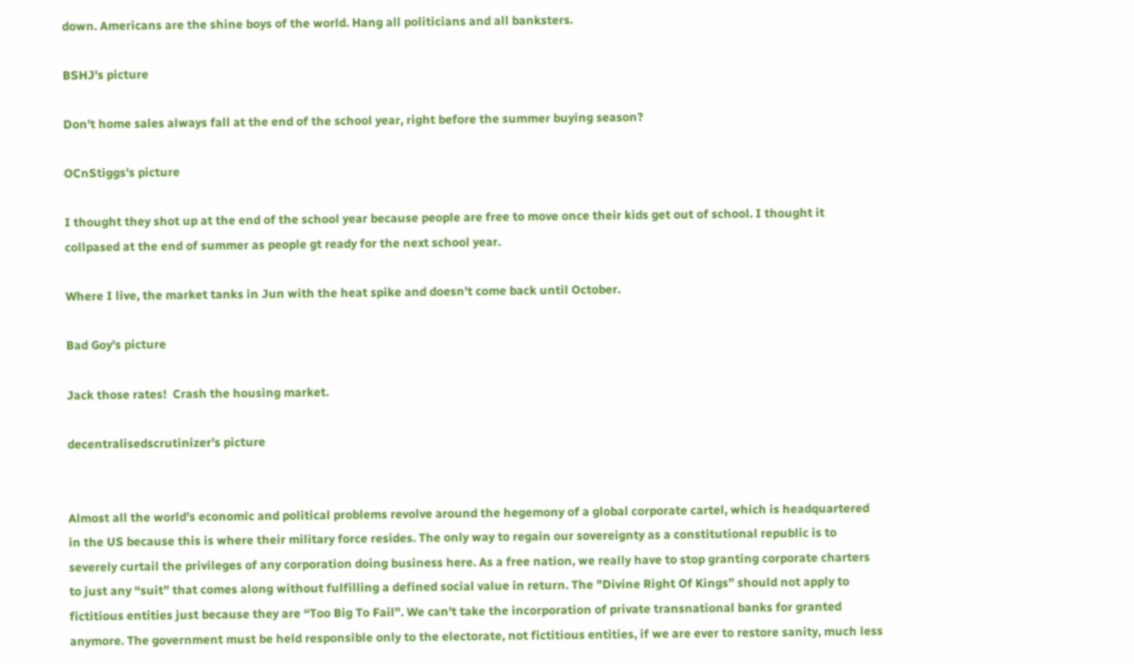down. Americans are the shine boys of the world. Hang all politicians and all banksters.

BSHJ's picture

Don't home sales always fall at the end of the school year, right before the summer buying season?

OCnStiggs's picture

I thought they shot up at the end of the school year because people are free to move once their kids get out of school. I thought it collpased at the end of summer as people gt ready for the next school year.

Where I live, the market tanks in Jun with the heat spike and doesn't come back until October.

Bad Goy's picture

Jack those rates!  Crash the housing market.

decentralisedscrutinizer's picture


Almost all the world’s economic and political problems revolve around the hegemony of a global corporate cartel, which is headquartered in the US because this is where their military force resides. The only way to regain our sovereignty as a constitutional republic is to severely curtail the privileges of any corporation doing business here. As a free nation, we really have to stop granting corporate charters to just any “suit” that comes along without fulfilling a defined social value in return. The "Divine Right Of Kings” should not apply to fictitious entities just because they are “Too Big To Fail”. We can't take the incorporation of private transnational banks for granted anymore. The government must be held responsible only to the electorate, not fictitious entities, if we are ever to restore sanity, much less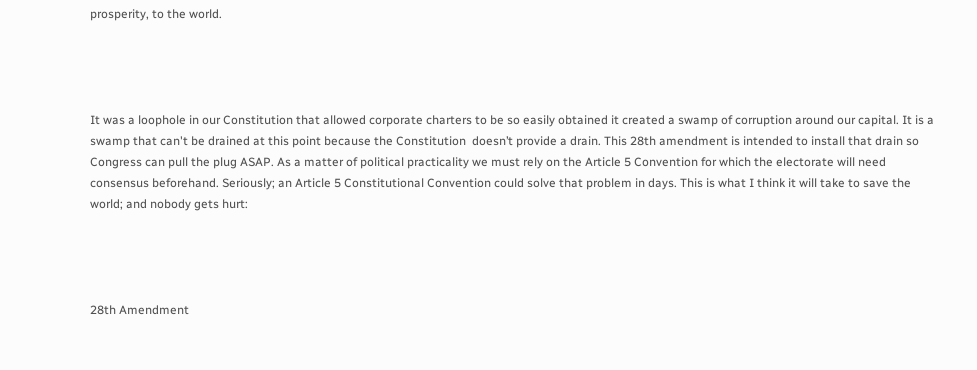prosperity, to the world.




It was a loophole in our Constitution that allowed corporate charters to be so easily obtained it created a swamp of corruption around our capital. It is a swamp that can't be drained at this point because the Constitution  doesn’t provide a drain. This 28th amendment is intended to install that drain so Congress can pull the plug ASAP. As a matter of political practicality we must rely on the Article 5 Convention for which the electorate will need consensus beforehand. Seriously; an Article 5 Constitutional Convention could solve that problem in days. This is what I think it will take to save the world; and nobody gets hurt:




28th Amendment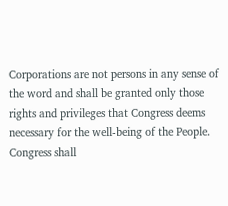Corporations are not persons in any sense of the word and shall be granted only those rights and privileges that Congress deems necessary for the well-being of the People. Congress shall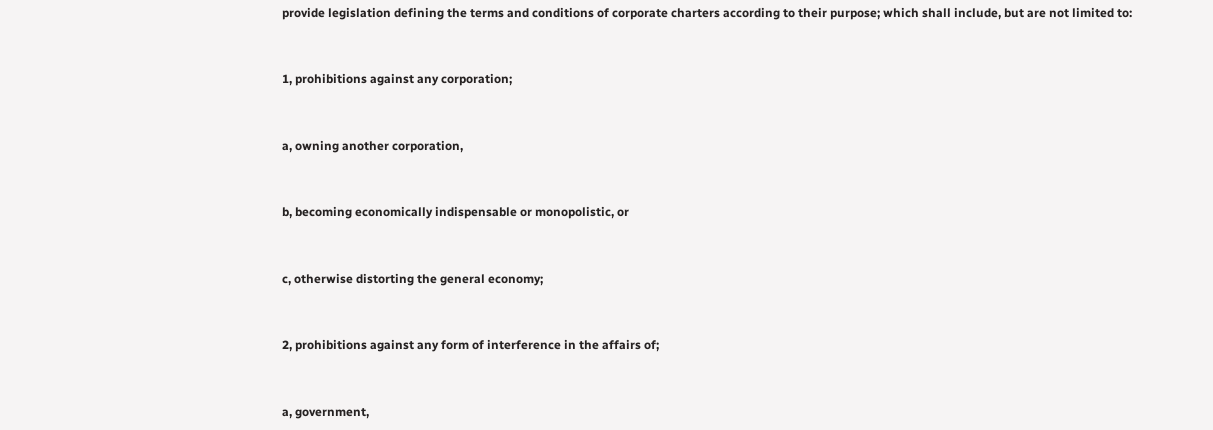provide legislation defining the terms and conditions of corporate charters according to their purpose; which shall include, but are not limited to:


1, prohibitions against any corporation;


a, owning another corporation,


b, becoming economically indispensable or monopolistic, or


c, otherwise distorting the general economy;


2, prohibitions against any form of interference in the affairs of;


a, government,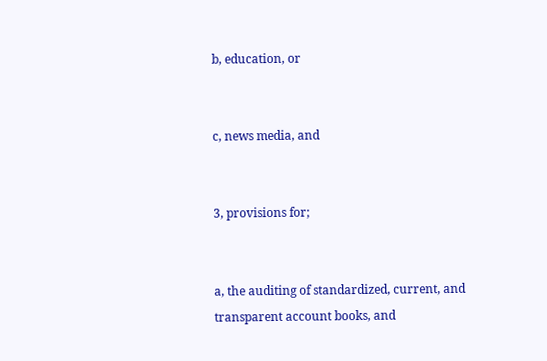b, education, or


c, news media, and


3, provisions for;


a, the auditing of standardized, current, and transparent account books, and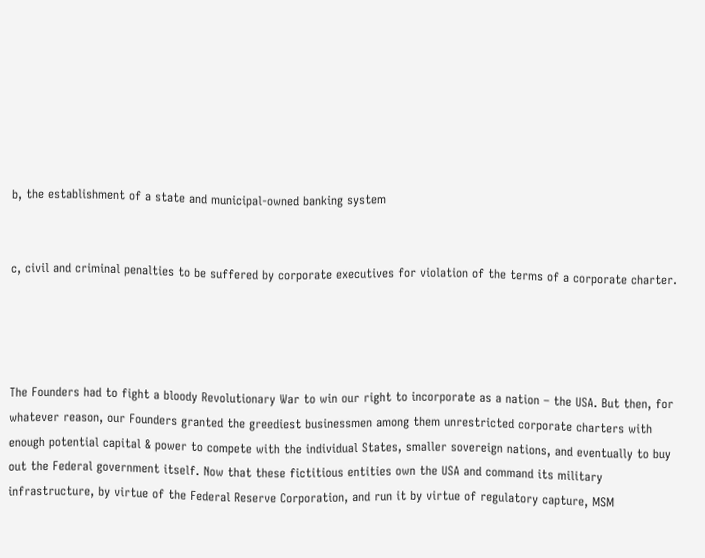b, the establishment of a state and municipal-owned banking system


c, civil and criminal penalties to be suffered by corporate executives for violation of the terms of a corporate charter.




The Founders had to fight a bloody Revolutionary War to win our right to incorporate as a nation – the USA. But then, for whatever reason, our Founders granted the greediest businessmen among them unrestricted corporate charters with enough potential capital & power to compete with the individual States, smaller sovereign nations, and eventually to buy out the Federal government itself. Now that these fictitious entities own the USA and command its military infrastructure, by virtue of the Federal Reserve Corporation, and run it by virtue of regulatory capture, MSM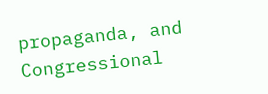propaganda, and Congressional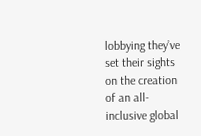lobbying they’ve set their sights on the creation of an all-inclusive global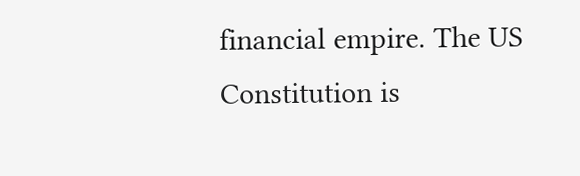financial empire. The US Constitution is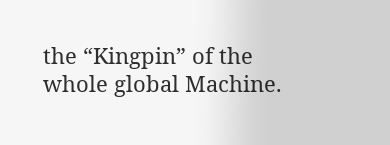the “Kingpin” of the whole global Machine.